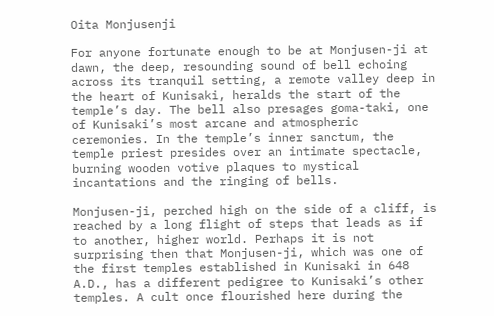Oita Monjusenji

For anyone fortunate enough to be at Monjusen-ji at dawn, the deep, resounding sound of bell echoing across its tranquil setting, a remote valley deep in the heart of Kunisaki, heralds the start of the temple’s day. The bell also presages goma-taki, one of Kunisaki’s most arcane and atmospheric ceremonies. In the temple’s inner sanctum, the temple priest presides over an intimate spectacle, burning wooden votive plaques to mystical incantations and the ringing of bells.

Monjusen-ji, perched high on the side of a cliff, is reached by a long flight of steps that leads as if to another, higher world. Perhaps it is not surprising then that Monjusen-ji, which was one of the first temples established in Kunisaki in 648 A.D., has a different pedigree to Kunisaki’s other temples. A cult once flourished here during the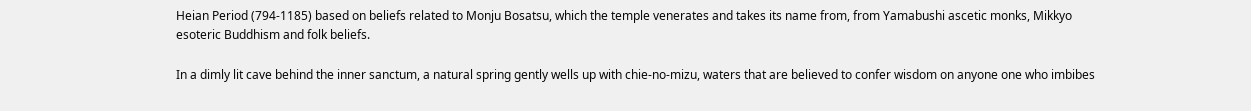Heian Period (794-1185) based on beliefs related to Monju Bosatsu, which the temple venerates and takes its name from, from Yamabushi ascetic monks, Mikkyo esoteric Buddhism and folk beliefs.

In a dimly lit cave behind the inner sanctum, a natural spring gently wells up with chie-no-mizu, waters that are believed to confer wisdom on anyone one who imbibes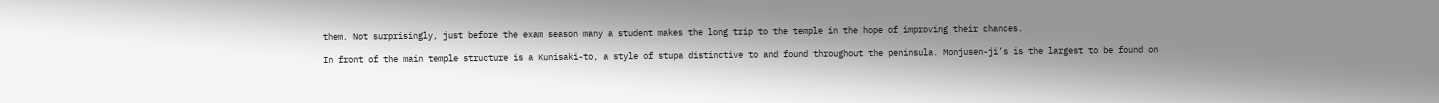them. Not surprisingly, just before the exam season many a student makes the long trip to the temple in the hope of improving their chances.

In front of the main temple structure is a Kunisaki-to, a style of stupa distinctive to and found throughout the peninsula. Monjusen-ji’s is the largest to be found on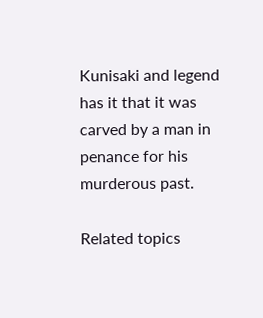Kunisaki and legend has it that it was carved by a man in penance for his murderous past.

Related topics